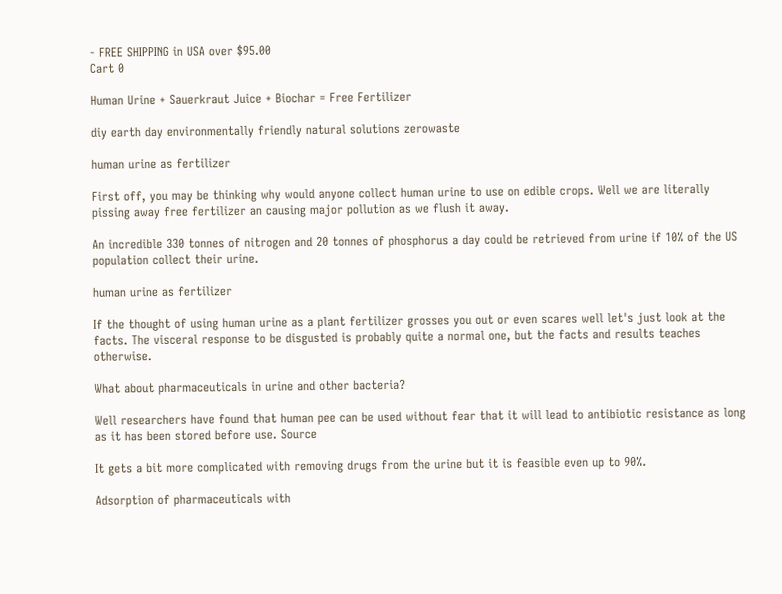- FREE SHIPPING in USA over $95.00
Cart 0

Human Urine + Sauerkraut Juice + Biochar = Free Fertilizer

diy earth day environmentally friendly natural solutions zerowaste

human urine as fertilizer

First off, you may be thinking why would anyone collect human urine to use on edible crops. Well we are literally pissing away free fertilizer an causing major pollution as we flush it away.

An incredible 330 tonnes of nitrogen and 20 tonnes of phosphorus a day could be retrieved from urine if 10% of the US population collect their urine.

human urine as fertilizer

If the thought of using human urine as a plant fertilizer grosses you out or even scares well let's just look at the facts. The visceral response to be disgusted is probably quite a normal one, but the facts and results teaches otherwise.

What about pharmaceuticals in urine and other bacteria?

Well researchers have found that human pee can be used without fear that it will lead to antibiotic resistance as long as it has been stored before use. Source

It gets a bit more complicated with removing drugs from the urine but it is feasible even up to 90%.

Adsorption of pharmaceuticals with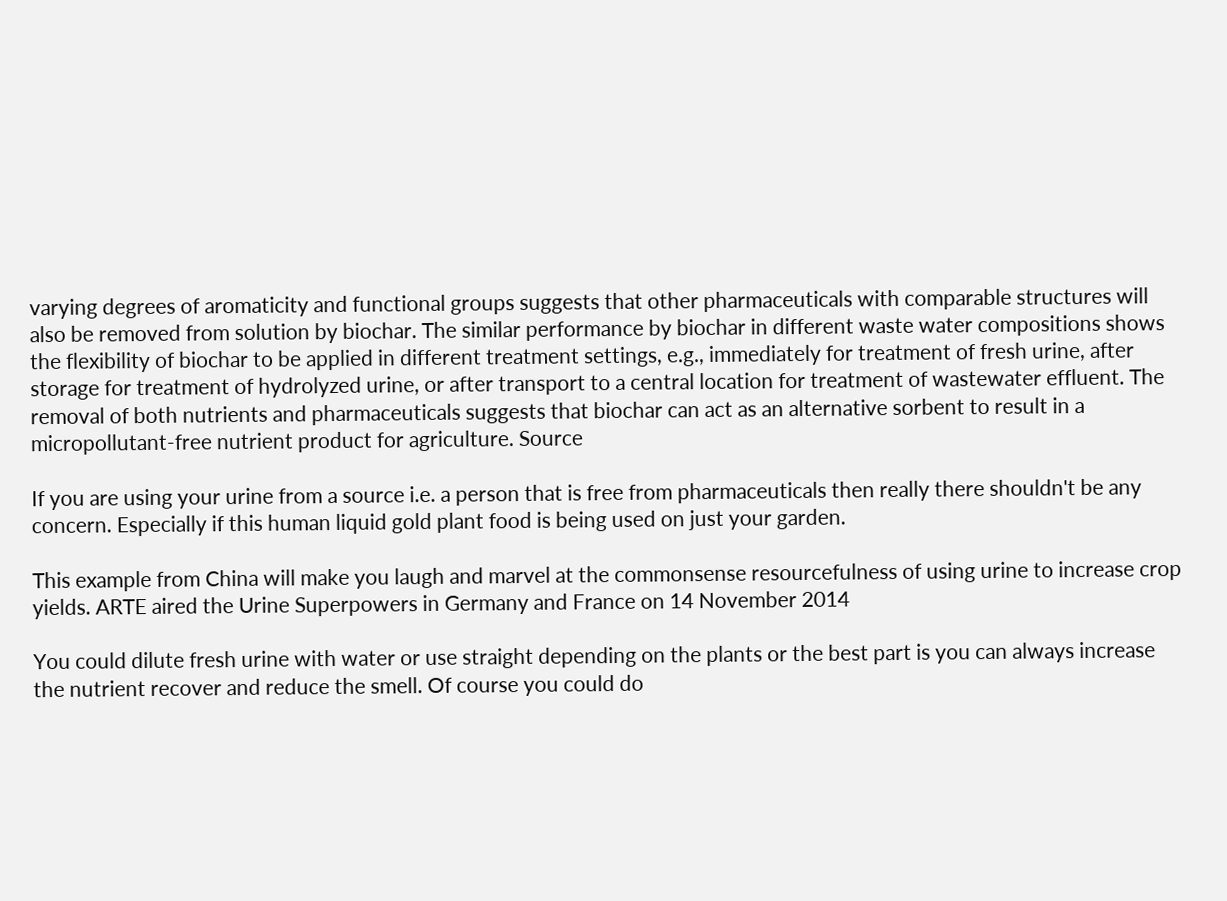varying degrees of aromaticity and functional groups suggests that other pharmaceuticals with comparable structures will also be removed from solution by biochar. The similar performance by biochar in different waste water compositions shows the flexibility of biochar to be applied in different treatment settings, e.g., immediately for treatment of fresh urine, after storage for treatment of hydrolyzed urine, or after transport to a central location for treatment of wastewater effluent. The removal of both nutrients and pharmaceuticals suggests that biochar can act as an alternative sorbent to result in a micropollutant-free nutrient product for agriculture. Source

If you are using your urine from a source i.e. a person that is free from pharmaceuticals then really there shouldn't be any concern. Especially if this human liquid gold plant food is being used on just your garden.

This example from China will make you laugh and marvel at the commonsense resourcefulness of using urine to increase crop yields. ARTE aired the Urine Superpowers in Germany and France on 14 November 2014

You could dilute fresh urine with water or use straight depending on the plants or the best part is you can always increase the nutrient recover and reduce the smell. Of course you could do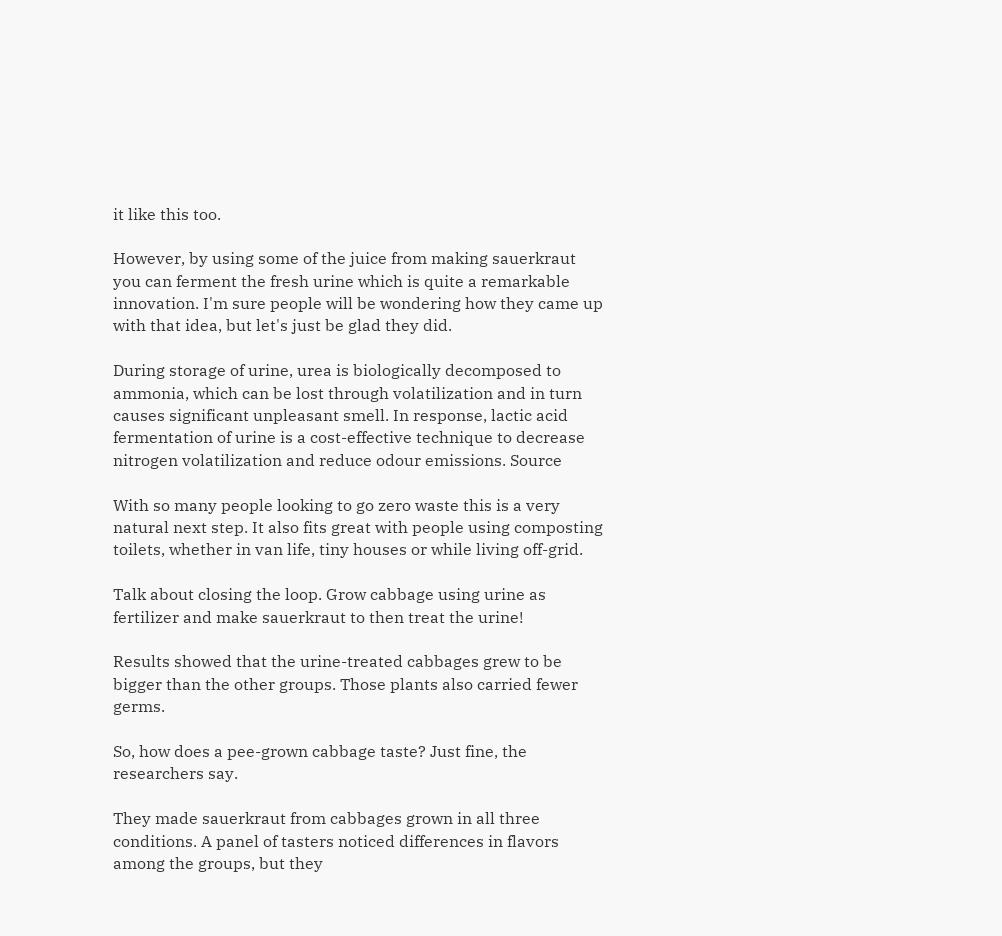it like this too.

However, by using some of the juice from making sauerkraut you can ferment the fresh urine which is quite a remarkable innovation. I'm sure people will be wondering how they came up with that idea, but let's just be glad they did.

During storage of urine, urea is biologically decomposed to ammonia, which can be lost through volatilization and in turn causes significant unpleasant smell. In response, lactic acid fermentation of urine is a cost-effective technique to decrease nitrogen volatilization and reduce odour emissions. Source

With so many people looking to go zero waste this is a very natural next step. It also fits great with people using composting toilets, whether in van life, tiny houses or while living off-grid.

Talk about closing the loop. Grow cabbage using urine as fertilizer and make sauerkraut to then treat the urine!

Results showed that the urine-treated cabbages grew to be bigger than the other groups. Those plants also carried fewer germs.

So, how does a pee-grown cabbage taste? Just fine, the researchers say.

They made sauerkraut from cabbages grown in all three conditions. A panel of tasters noticed differences in flavors among the groups, but they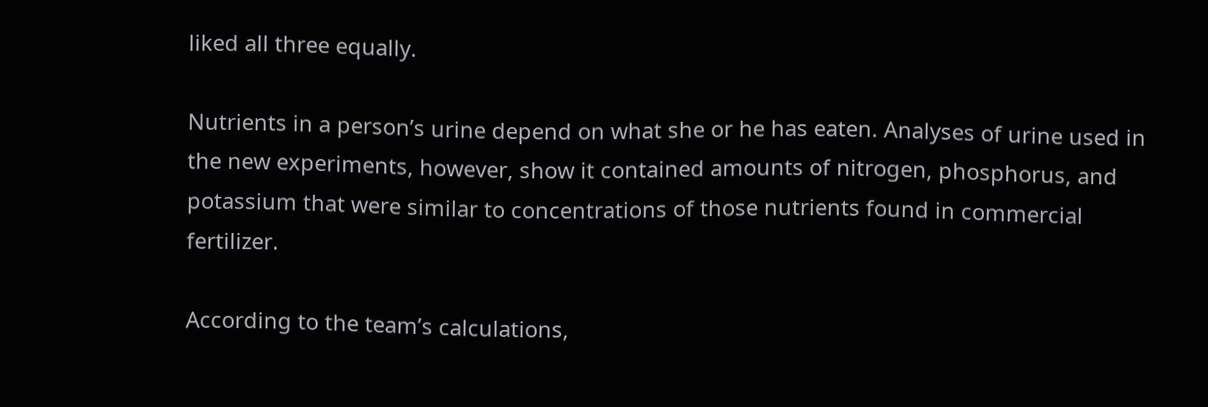liked all three equally.

Nutrients in a person’s urine depend on what she or he has eaten. Analyses of urine used in the new experiments, however, show it contained amounts of nitrogen, phosphorus, and potassium that were similar to concentrations of those nutrients found in commercial fertilizer.

According to the team’s calculations,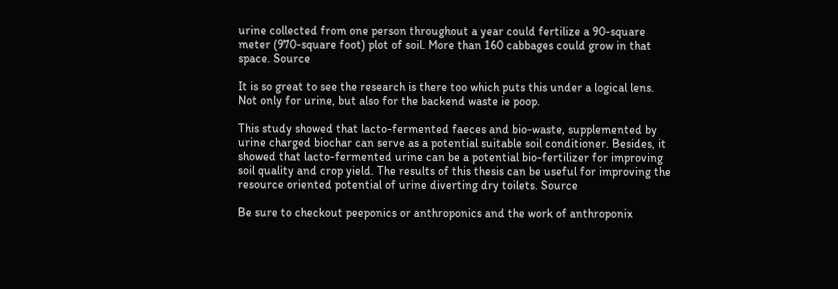urine collected from one person throughout a year could fertilize a 90-square meter (970-square foot) plot of soil. More than 160 cabbages could grow in that space. Source

It is so great to see the research is there too which puts this under a logical lens. Not only for urine, but also for the backend waste ie poop.

This study showed that lacto-fermented faeces and bio-waste, supplemented by urine charged biochar can serve as a potential suitable soil conditioner. Besides, it showed that lacto-fermented urine can be a potential bio-fertilizer for improving soil quality and crop yield. The results of this thesis can be useful for improving the resource oriented potential of urine diverting dry toilets. Source

Be sure to checkout peeponics or anthroponics and the work of anthroponix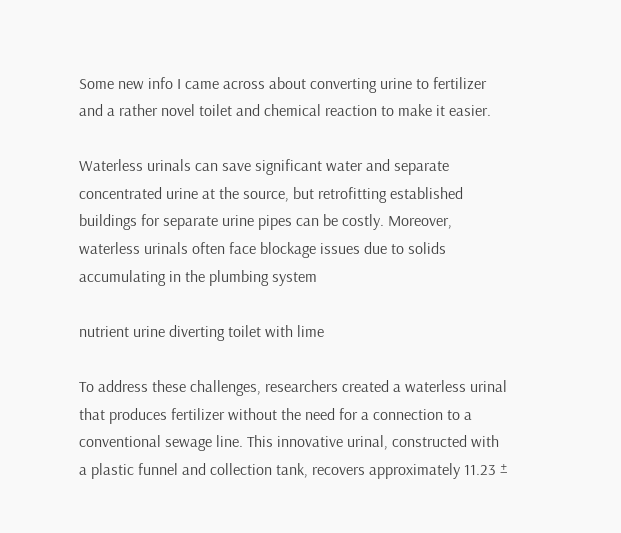Some new info I came across about converting urine to fertilizer and a rather novel toilet and chemical reaction to make it easier.

Waterless urinals can save significant water and separate concentrated urine at the source, but retrofitting established buildings for separate urine pipes can be costly. Moreover, waterless urinals often face blockage issues due to solids accumulating in the plumbing system

nutrient urine diverting toilet with lime

To address these challenges, researchers created a waterless urinal that produces fertilizer without the need for a connection to a conventional sewage line. This innovative urinal, constructed with a plastic funnel and collection tank, recovers approximately 11.23 ±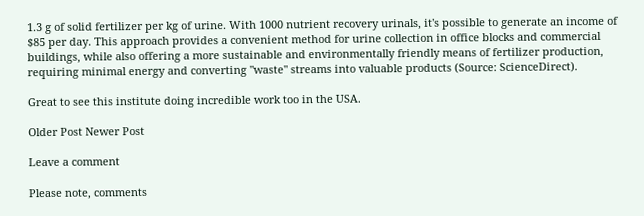1.3 g of solid fertilizer per kg of urine. With 1000 nutrient recovery urinals, it's possible to generate an income of $85 per day. This approach provides a convenient method for urine collection in office blocks and commercial buildings, while also offering a more sustainable and environmentally friendly means of fertilizer production, requiring minimal energy and converting "waste" streams into valuable products (Source: ScienceDirect).

Great to see this institute doing incredible work too in the USA.

Older Post Newer Post

Leave a comment

Please note, comments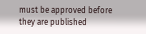must be approved before they are published